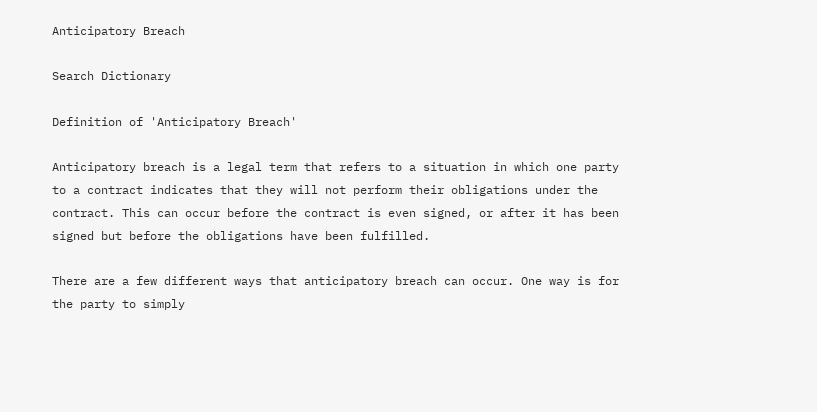Anticipatory Breach

Search Dictionary

Definition of 'Anticipatory Breach'

Anticipatory breach is a legal term that refers to a situation in which one party to a contract indicates that they will not perform their obligations under the contract. This can occur before the contract is even signed, or after it has been signed but before the obligations have been fulfilled.

There are a few different ways that anticipatory breach can occur. One way is for the party to simply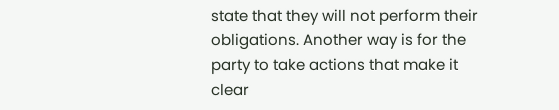state that they will not perform their obligations. Another way is for the party to take actions that make it clear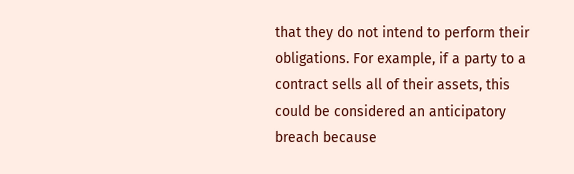that they do not intend to perform their obligations. For example, if a party to a contract sells all of their assets, this could be considered an anticipatory breach because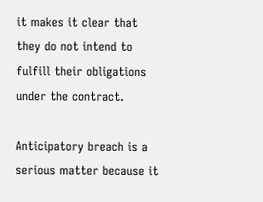it makes it clear that they do not intend to fulfill their obligations under the contract.

Anticipatory breach is a serious matter because it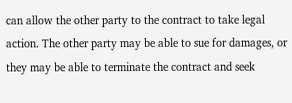can allow the other party to the contract to take legal action. The other party may be able to sue for damages, or they may be able to terminate the contract and seek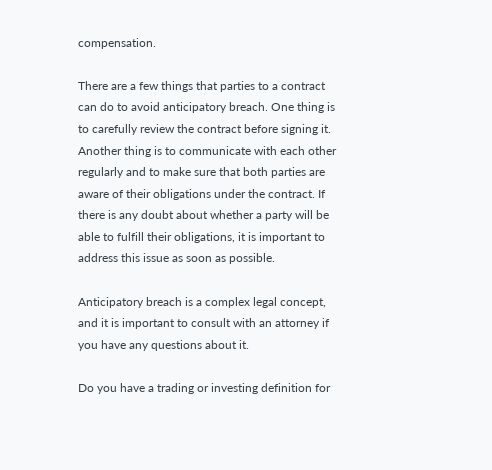compensation.

There are a few things that parties to a contract can do to avoid anticipatory breach. One thing is to carefully review the contract before signing it. Another thing is to communicate with each other regularly and to make sure that both parties are aware of their obligations under the contract. If there is any doubt about whether a party will be able to fulfill their obligations, it is important to address this issue as soon as possible.

Anticipatory breach is a complex legal concept, and it is important to consult with an attorney if you have any questions about it.

Do you have a trading or investing definition for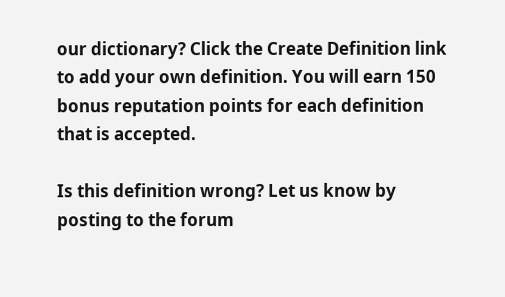our dictionary? Click the Create Definition link to add your own definition. You will earn 150 bonus reputation points for each definition that is accepted.

Is this definition wrong? Let us know by posting to the forum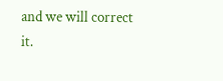and we will correct it.